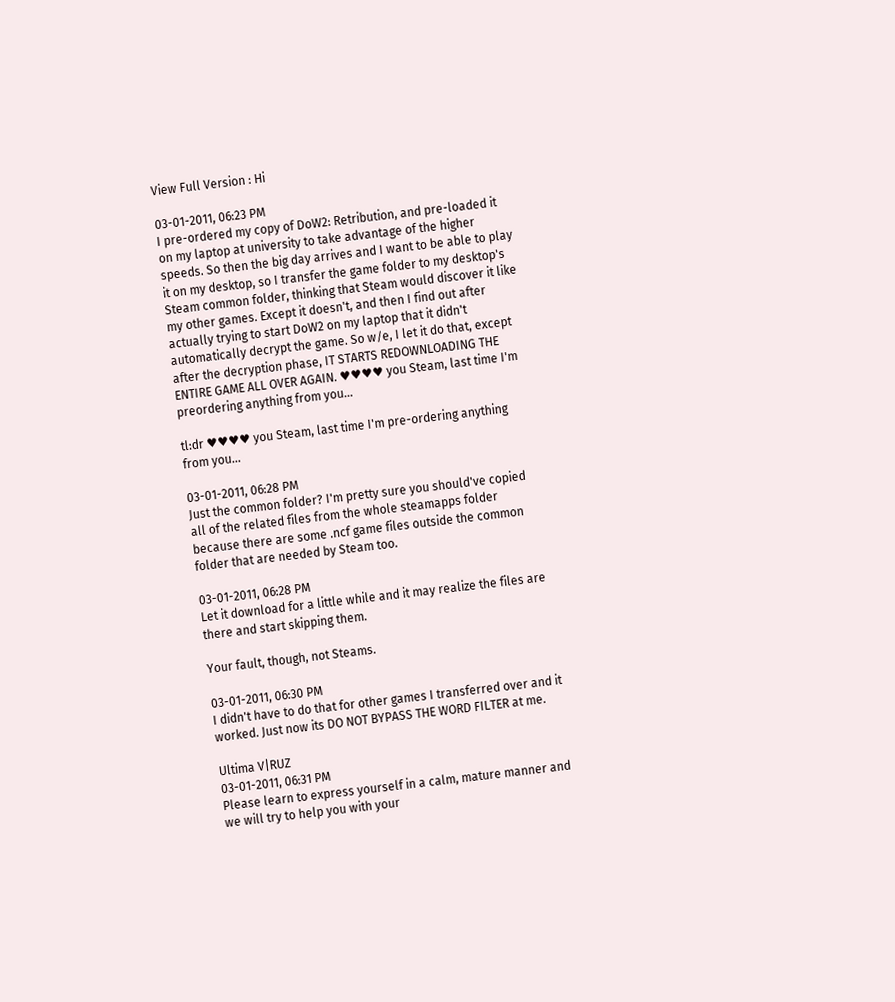View Full Version : Hi

03-01-2011, 06:23 PM
I pre-ordered my copy of DoW2: Retribution, and pre-loaded it on my laptop at university to take advantage of the higher speeds. So then the big day arrives and I want to be able to play it on my desktop, so I transfer the game folder to my desktop's Steam common folder, thinking that Steam would discover it like my other games. Except it doesn't, and then I find out after actually trying to start DoW2 on my laptop that it didn't automatically decrypt the game. So w/e, I let it do that, except after the decryption phase, IT STARTS REDOWNLOADING THE ENTIRE GAME ALL OVER AGAIN. ♥♥♥♥ you Steam, last time I'm preordering anything from you...

tl:dr ♥♥♥♥ you Steam, last time I'm pre-ordering anything from you...

03-01-2011, 06:28 PM
Just the common folder? I'm pretty sure you should've copied all of the related files from the whole steamapps folder because there are some .ncf game files outside the common folder that are needed by Steam too.

03-01-2011, 06:28 PM
Let it download for a little while and it may realize the files are there and start skipping them.

Your fault, though, not Steams.

03-01-2011, 06:30 PM
I didn't have to do that for other games I transferred over and it worked. Just now its DO NOT BYPASS THE WORD FILTER at me.

Ultima V|RUZ
03-01-2011, 06:31 PM
Please learn to express yourself in a calm, mature manner and we will try to help you with your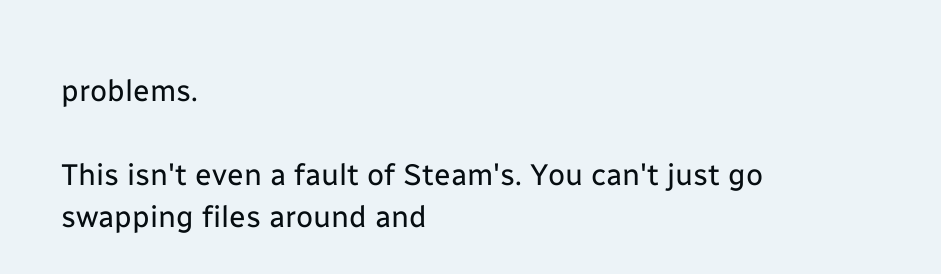problems.

This isn't even a fault of Steam's. You can't just go swapping files around and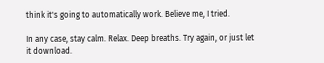think it's going to automatically work. Believe me, I tried.

In any case, stay calm. Relax. Deep breaths. Try again, or just let it download.